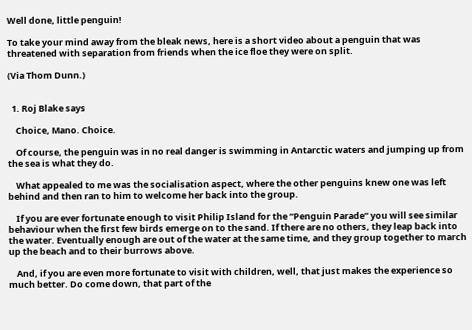Well done, little penguin!

To take your mind away from the bleak news, here is a short video about a penguin that was threatened with separation from friends when the ice floe they were on split.

(Via Thom Dunn.)


  1. Roj Blake says

    Choice, Mano. Choice.

    Of course, the penguin was in no real danger is swimming in Antarctic waters and jumping up from the sea is what they do.

    What appealed to me was the socialisation aspect, where the other penguins knew one was left behind and then ran to him to welcome her back into the group.

    If you are ever fortunate enough to visit Philip Island for the “Penguin Parade” you will see similar behaviour when the first few birds emerge on to the sand. If there are no others, they leap back into the water. Eventually enough are out of the water at the same time, and they group together to march up the beach and to their burrows above.

    And, if you are even more fortunate to visit with children, well, that just makes the experience so much better. Do come down, that part of the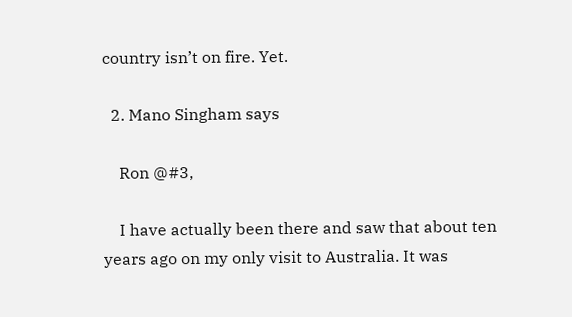country isn’t on fire. Yet.

  2. Mano Singham says

    Ron @#3,

    I have actually been there and saw that about ten years ago on my only visit to Australia. It was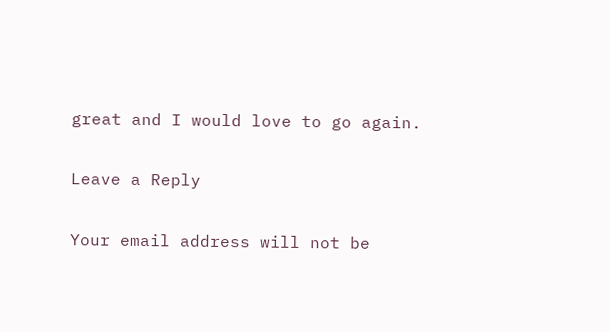great and I would love to go again.

Leave a Reply

Your email address will not be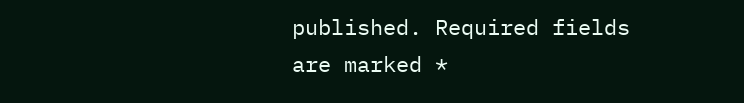published. Required fields are marked *